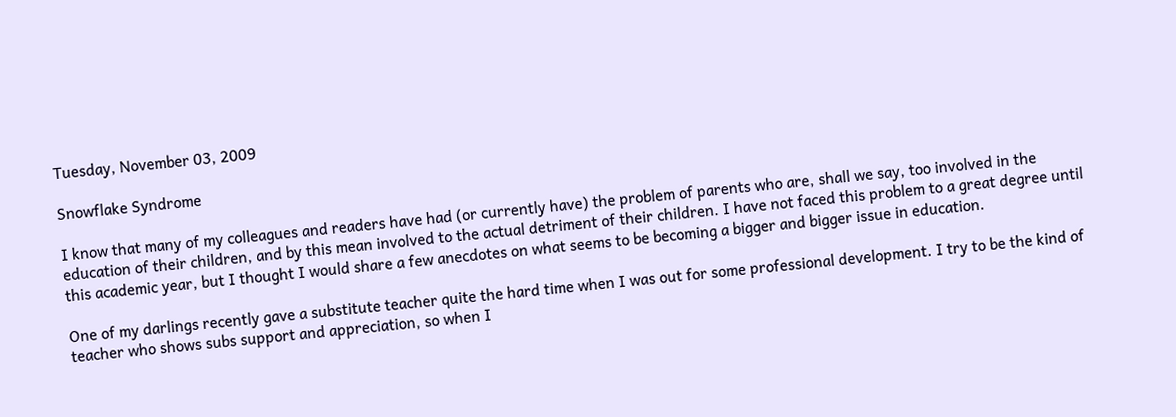Tuesday, November 03, 2009

Snowflake Syndrome

I know that many of my colleagues and readers have had (or currently have) the problem of parents who are, shall we say, too involved in the education of their children, and by this mean involved to the actual detriment of their children. I have not faced this problem to a great degree until this academic year, but I thought I would share a few anecdotes on what seems to be becoming a bigger and bigger issue in education.

One of my darlings recently gave a substitute teacher quite the hard time when I was out for some professional development. I try to be the kind of teacher who shows subs support and appreciation, so when I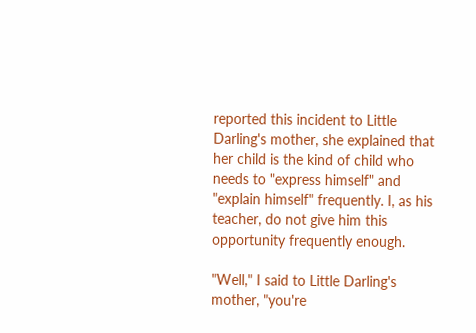reported this incident to Little Darling's mother, she explained that her child is the kind of child who needs to "express himself" and "explain himself" frequently. I, as his teacher, do not give him this opportunity frequently enough.

"Well," I said to Little Darling's mother, "you're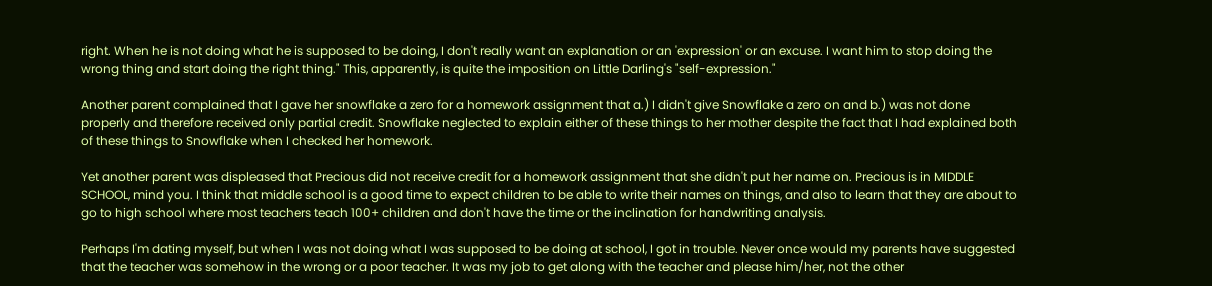right. When he is not doing what he is supposed to be doing, I don't really want an explanation or an 'expression' or an excuse. I want him to stop doing the wrong thing and start doing the right thing." This, apparently, is quite the imposition on Little Darling's "self-expression."

Another parent complained that I gave her snowflake a zero for a homework assignment that a.) I didn't give Snowflake a zero on and b.) was not done properly and therefore received only partial credit. Snowflake neglected to explain either of these things to her mother despite the fact that I had explained both of these things to Snowflake when I checked her homework.

Yet another parent was displeased that Precious did not receive credit for a homework assignment that she didn't put her name on. Precious is in MIDDLE SCHOOL, mind you. I think that middle school is a good time to expect children to be able to write their names on things, and also to learn that they are about to go to high school where most teachers teach 100+ children and don't have the time or the inclination for handwriting analysis.

Perhaps I'm dating myself, but when I was not doing what I was supposed to be doing at school, I got in trouble. Never once would my parents have suggested that the teacher was somehow in the wrong or a poor teacher. It was my job to get along with the teacher and please him/her, not the other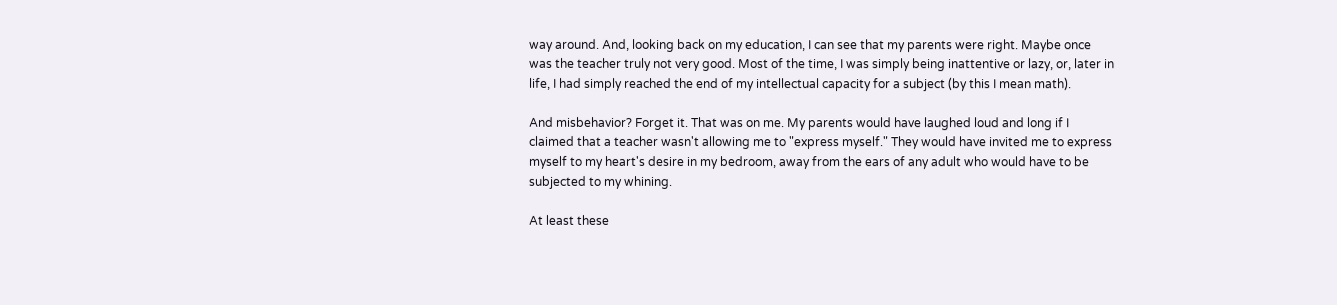way around. And, looking back on my education, I can see that my parents were right. Maybe once was the teacher truly not very good. Most of the time, I was simply being inattentive or lazy, or, later in life, I had simply reached the end of my intellectual capacity for a subject (by this I mean math).

And misbehavior? Forget it. That was on me. My parents would have laughed loud and long if I claimed that a teacher wasn't allowing me to "express myself." They would have invited me to express myself to my heart's desire in my bedroom, away from the ears of any adult who would have to be subjected to my whining.

At least these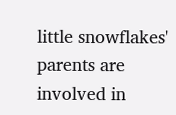little snowflakes' parents are involved in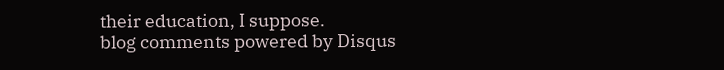their education, I suppose.
blog comments powered by Disqus